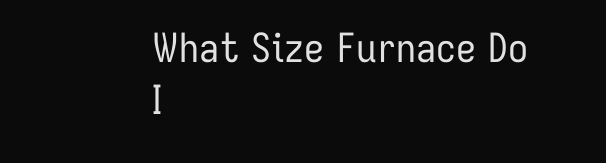What Size Furnace Do I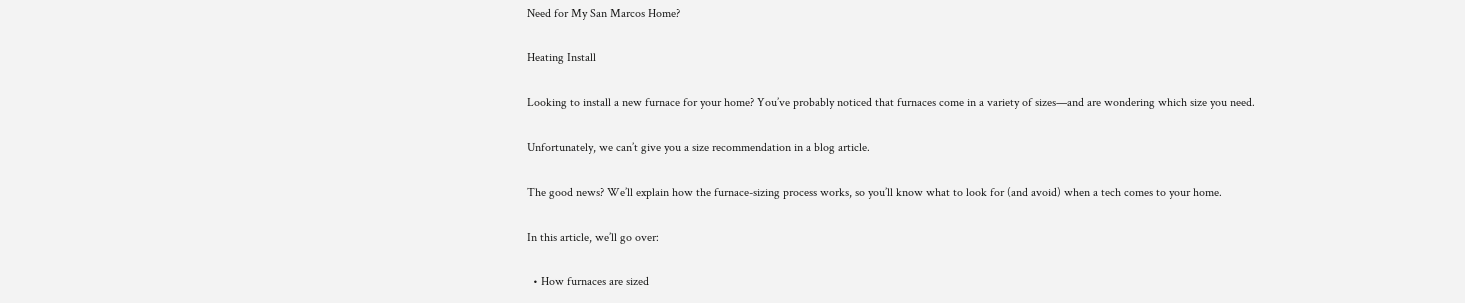Need for My San Marcos Home?

Heating Install

Looking to install a new furnace for your home? You’ve probably noticed that furnaces come in a variety of sizes—and are wondering which size you need.

Unfortunately, we can’t give you a size recommendation in a blog article.

The good news? We’ll explain how the furnace-sizing process works, so you’ll know what to look for (and avoid) when a tech comes to your home.

In this article, we’ll go over:

  • How furnaces are sized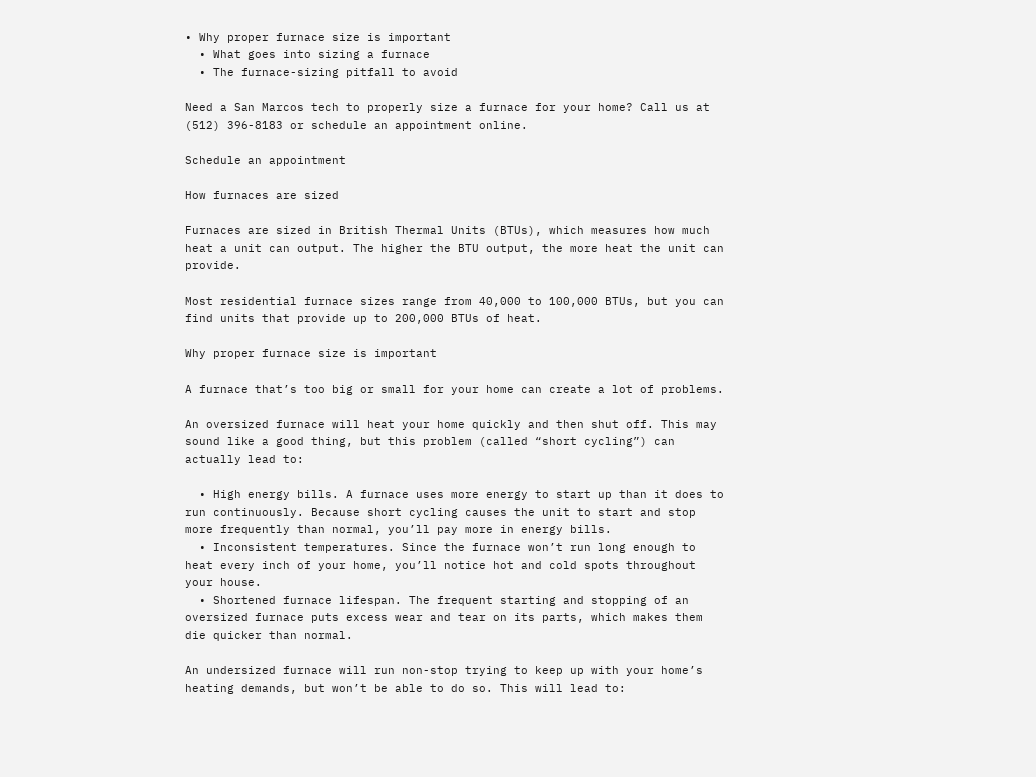• Why proper furnace size is important
  • What goes into sizing a furnace
  • The furnace-sizing pitfall to avoid

Need a San Marcos tech to properly size a furnace for your home? Call us at (512) 396-8183 or schedule an appointment online.

Schedule an appointment

How furnaces are sized

Furnaces are sized in British Thermal Units (BTUs), which measures how much heat a unit can output. The higher the BTU output, the more heat the unit can provide.

Most residential furnace sizes range from 40,000 to 100,000 BTUs, but you can find units that provide up to 200,000 BTUs of heat.

Why proper furnace size is important

A furnace that’s too big or small for your home can create a lot of problems.

An oversized furnace will heat your home quickly and then shut off. This may sound like a good thing, but this problem (called “short cycling”) can actually lead to:

  • High energy bills. A furnace uses more energy to start up than it does to run continuously. Because short cycling causes the unit to start and stop more frequently than normal, you’ll pay more in energy bills.
  • Inconsistent temperatures. Since the furnace won’t run long enough to heat every inch of your home, you’ll notice hot and cold spots throughout your house.
  • Shortened furnace lifespan. The frequent starting and stopping of an oversized furnace puts excess wear and tear on its parts, which makes them die quicker than normal.

An undersized furnace will run non-stop trying to keep up with your home’s heating demands, but won’t be able to do so. This will lead to: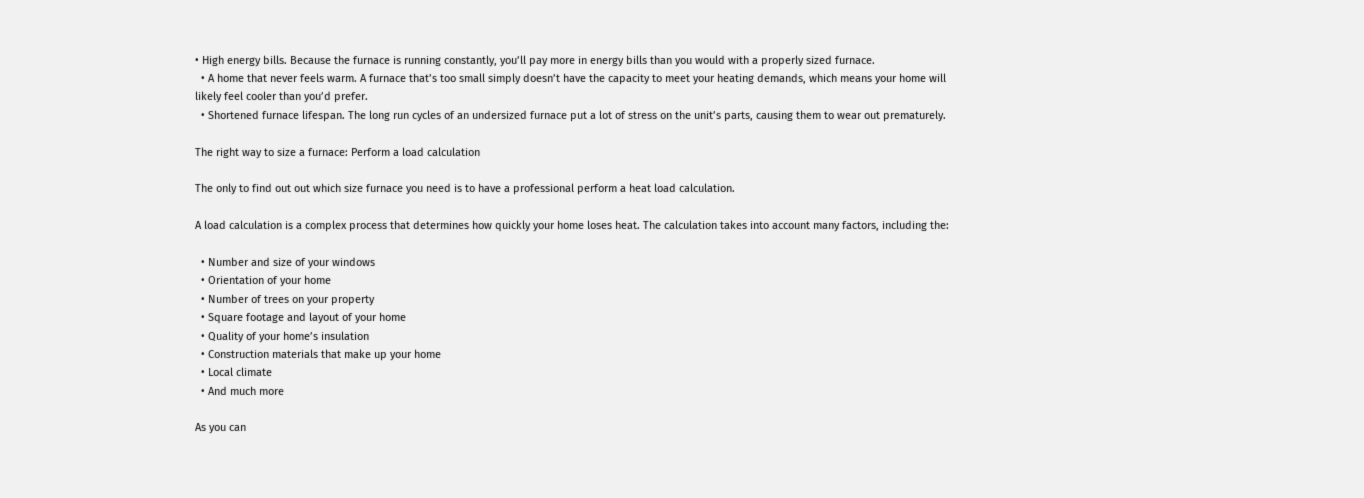• High energy bills. Because the furnace is running constantly, you’ll pay more in energy bills than you would with a properly sized furnace.
  • A home that never feels warm. A furnace that’s too small simply doesn’t have the capacity to meet your heating demands, which means your home will likely feel cooler than you’d prefer.
  • Shortened furnace lifespan. The long run cycles of an undersized furnace put a lot of stress on the unit’s parts, causing them to wear out prematurely.

The right way to size a furnace: Perform a load calculation

The only to find out out which size furnace you need is to have a professional perform a heat load calculation.

A load calculation is a complex process that determines how quickly your home loses heat. The calculation takes into account many factors, including the:

  • Number and size of your windows
  • Orientation of your home
  • Number of trees on your property
  • Square footage and layout of your home
  • Quality of your home’s insulation
  • Construction materials that make up your home
  • Local climate
  • And much more

As you can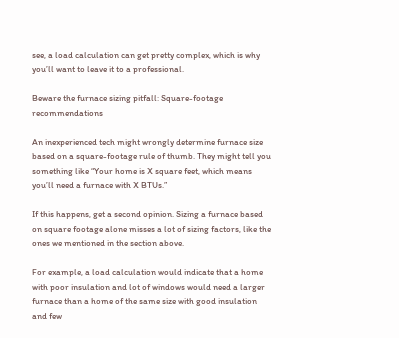see, a load calculation can get pretty complex, which is why you’ll want to leave it to a professional.

Beware the furnace sizing pitfall: Square-footage recommendations

An inexperienced tech might wrongly determine furnace size based on a square-footage rule of thumb. They might tell you something like “Your home is X square feet, which means you’ll need a furnace with X BTUs.”

If this happens, get a second opinion. Sizing a furnace based on square footage alone misses a lot of sizing factors, like the ones we mentioned in the section above.

For example, a load calculation would indicate that a home with poor insulation and lot of windows would need a larger furnace than a home of the same size with good insulation and few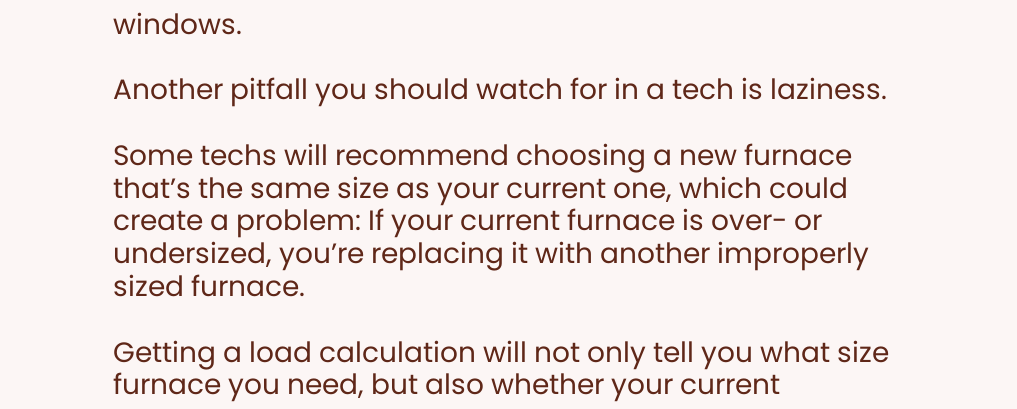windows.

Another pitfall you should watch for in a tech is laziness.

Some techs will recommend choosing a new furnace that’s the same size as your current one, which could create a problem: If your current furnace is over- or undersized, you’re replacing it with another improperly sized furnace.

Getting a load calculation will not only tell you what size furnace you need, but also whether your current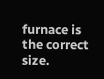furnace is the correct size.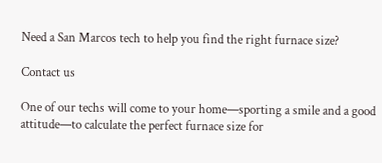Need a San Marcos tech to help you find the right furnace size?

Contact us

One of our techs will come to your home—sporting a smile and a good attitude—to calculate the perfect furnace size for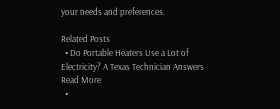your needs and preferences.

Related Posts
  • Do Portable Heaters Use a Lot of Electricity? A Texas Technician Answers Read More
  •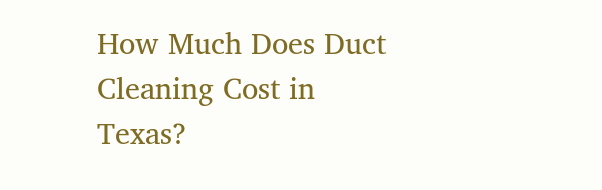How Much Does Duct Cleaning Cost in Texas?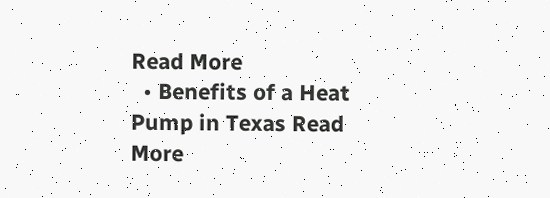Read More
  • Benefits of a Heat Pump in Texas Read More